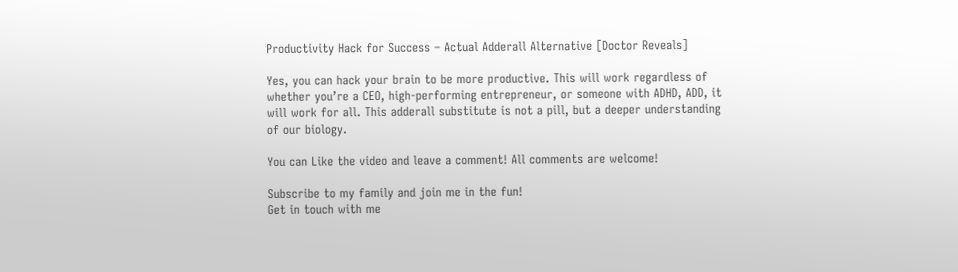Productivity Hack for Success – Actual Adderall Alternative [Doctor Reveals]

Yes, you can hack your brain to be more productive. This will work regardless of whether you’re a CEO, high-performing entrepreneur, or someone with ADHD, ADD, it will work for all. This adderall substitute is not a pill, but a deeper understanding of our biology.

You can Like the video and leave a comment! All comments are welcome!

Subscribe to my family and join me in the fun!
Get in touch with me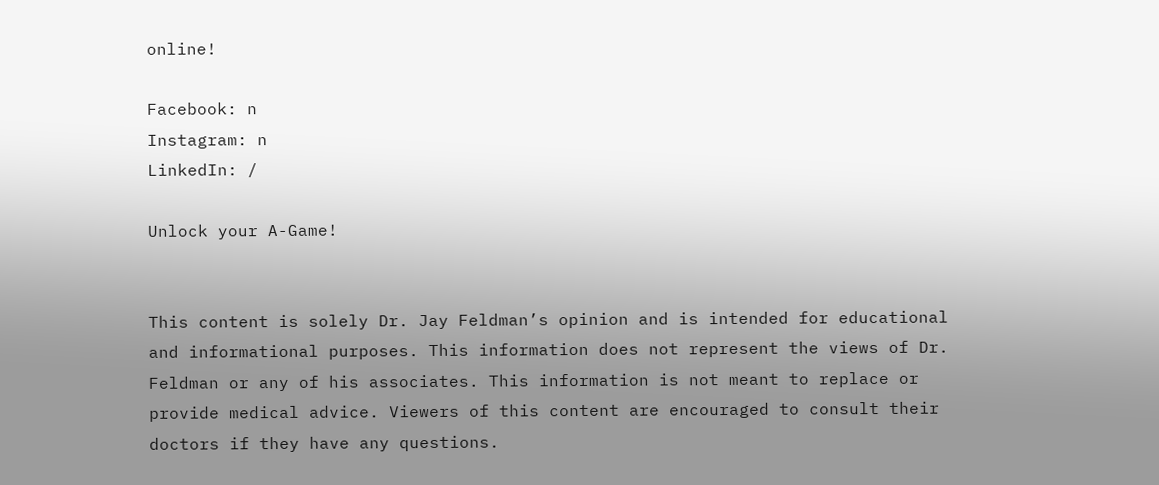online!

Facebook: n
Instagram: n
LinkedIn: /

Unlock your A-Game!


This content is solely Dr. Jay Feldman’s opinion and is intended for educational and informational purposes. This information does not represent the views of Dr. Feldman or any of his associates. This information is not meant to replace or provide medical advice. Viewers of this content are encouraged to consult their doctors if they have any questions.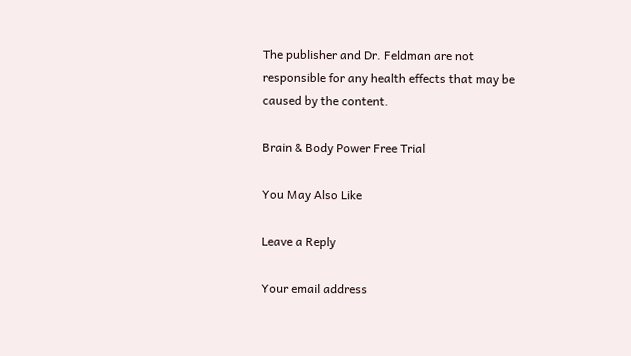The publisher and Dr. Feldman are not responsible for any health effects that may be caused by the content.

Brain & Body Power Free Trial

You May Also Like

Leave a Reply

Your email address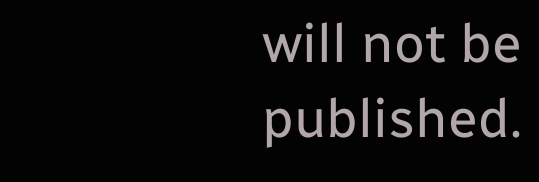will not be published.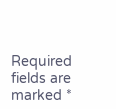Required fields are marked *